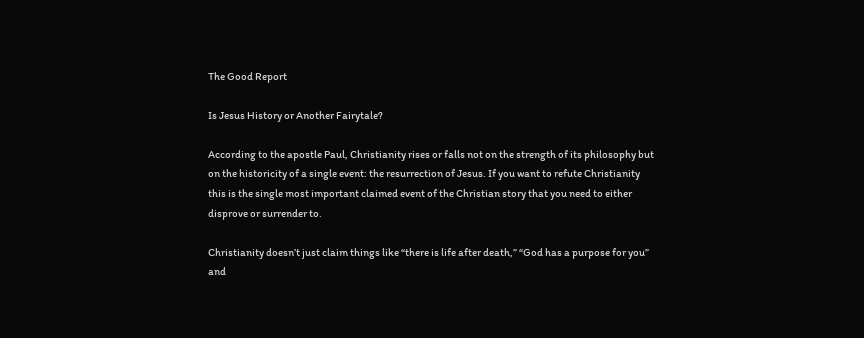The Good Report

Is Jesus History or Another Fairytale?

According to the apostle Paul, Christianity rises or falls not on the strength of its philosophy but on the historicity of a single event: the resurrection of Jesus. If you want to refute Christianity this is the single most important claimed event of the Christian story that you need to either disprove or surrender to.

Christianity doesn’t just claim things like “there is life after death,” “God has a purpose for you” and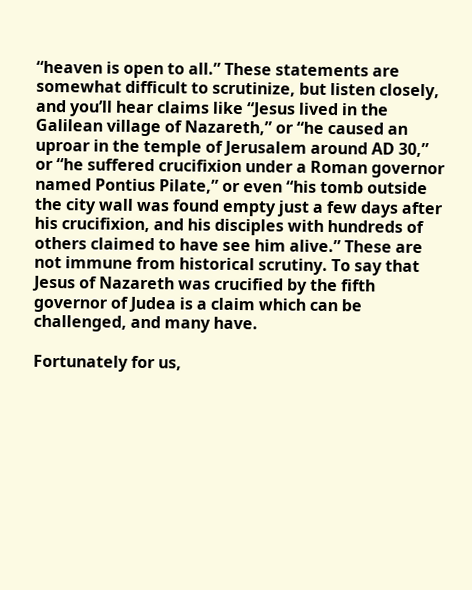“heaven is open to all.” These statements are somewhat difficult to scrutinize, but listen closely, and you’ll hear claims like “Jesus lived in the Galilean village of Nazareth,” or “he caused an uproar in the temple of Jerusalem around AD 30,” or “he suffered crucifixion under a Roman governor named Pontius Pilate,” or even “his tomb outside the city wall was found empty just a few days after his crucifixion, and his disciples with hundreds of others claimed to have see him alive.” These are not immune from historical scrutiny. To say that Jesus of Nazareth was crucified by the fifth governor of Judea is a claim which can be challenged, and many have.

Fortunately for us,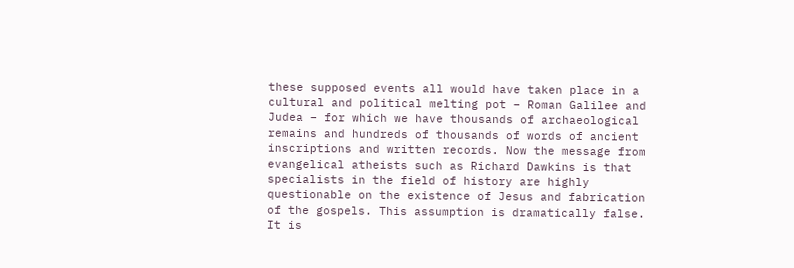these supposed events all would have taken place in a cultural and political melting pot – Roman Galilee and Judea – for which we have thousands of archaeological remains and hundreds of thousands of words of ancient inscriptions and written records. Now the message from evangelical atheists such as Richard Dawkins is that specialists in the field of history are highly questionable on the existence of Jesus and fabrication of the gospels. This assumption is dramatically false. It is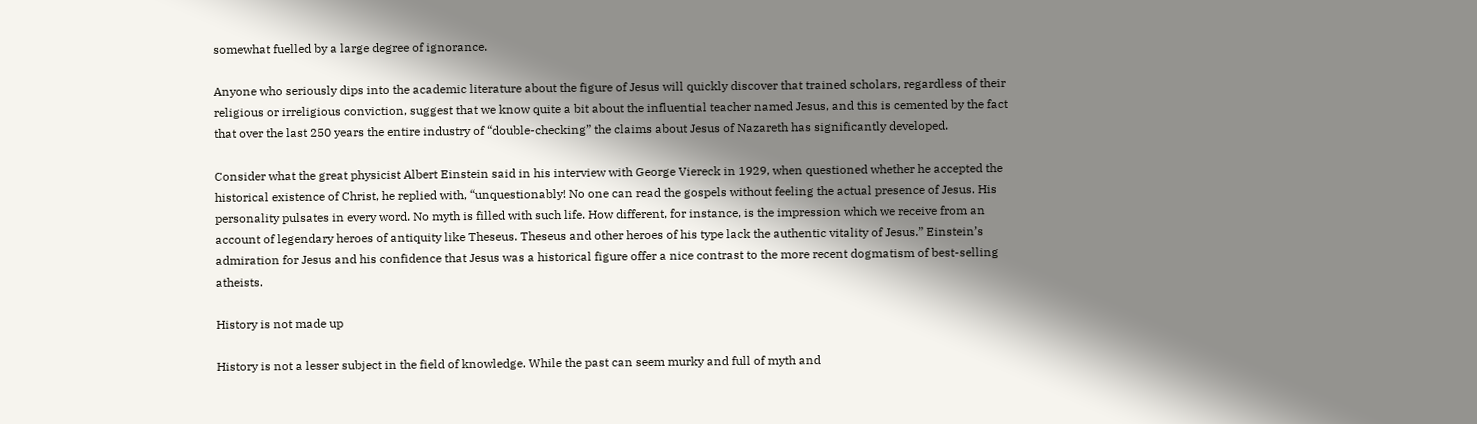somewhat fuelled by a large degree of ignorance.

Anyone who seriously dips into the academic literature about the figure of Jesus will quickly discover that trained scholars, regardless of their religious or irreligious conviction, suggest that we know quite a bit about the influential teacher named Jesus, and this is cemented by the fact that over the last 250 years the entire industry of “double-checking” the claims about Jesus of Nazareth has significantly developed.

Consider what the great physicist Albert Einstein said in his interview with George Viereck in 1929, when questioned whether he accepted the historical existence of Christ, he replied with, “unquestionably! No one can read the gospels without feeling the actual presence of Jesus. His personality pulsates in every word. No myth is filled with such life. How different, for instance, is the impression which we receive from an account of legendary heroes of antiquity like Theseus. Theseus and other heroes of his type lack the authentic vitality of Jesus.” Einstein’s admiration for Jesus and his confidence that Jesus was a historical figure offer a nice contrast to the more recent dogmatism of best-selling atheists.

History is not made up

History is not a lesser subject in the field of knowledge. While the past can seem murky and full of myth and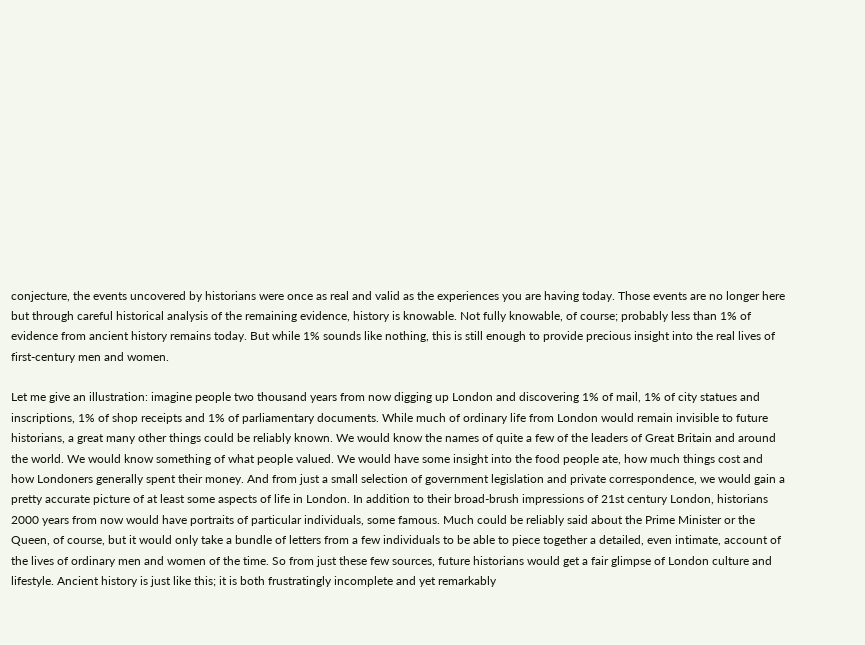conjecture, the events uncovered by historians were once as real and valid as the experiences you are having today. Those events are no longer here but through careful historical analysis of the remaining evidence, history is knowable. Not fully knowable, of course; probably less than 1% of evidence from ancient history remains today. But while 1% sounds like nothing, this is still enough to provide precious insight into the real lives of first-century men and women.

Let me give an illustration: imagine people two thousand years from now digging up London and discovering 1% of mail, 1% of city statues and inscriptions, 1% of shop receipts and 1% of parliamentary documents. While much of ordinary life from London would remain invisible to future historians, a great many other things could be reliably known. We would know the names of quite a few of the leaders of Great Britain and around the world. We would know something of what people valued. We would have some insight into the food people ate, how much things cost and how Londoners generally spent their money. And from just a small selection of government legislation and private correspondence, we would gain a pretty accurate picture of at least some aspects of life in London. In addition to their broad-brush impressions of 21st century London, historians 2000 years from now would have portraits of particular individuals, some famous. Much could be reliably said about the Prime Minister or the Queen, of course, but it would only take a bundle of letters from a few individuals to be able to piece together a detailed, even intimate, account of the lives of ordinary men and women of the time. So from just these few sources, future historians would get a fair glimpse of London culture and lifestyle. Ancient history is just like this; it is both frustratingly incomplete and yet remarkably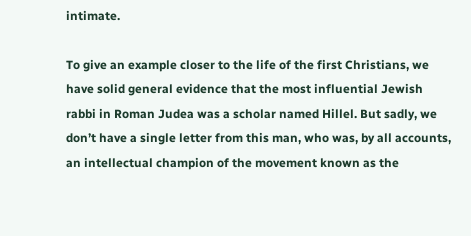intimate.

To give an example closer to the life of the first Christians, we have solid general evidence that the most influential Jewish rabbi in Roman Judea was a scholar named Hillel. But sadly, we don’t have a single letter from this man, who was, by all accounts, an intellectual champion of the movement known as the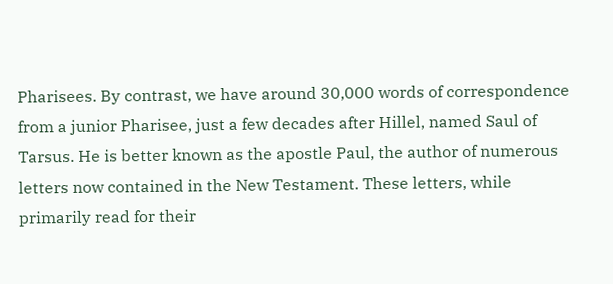Pharisees. By contrast, we have around 30,000 words of correspondence from a junior Pharisee, just a few decades after Hillel, named Saul of Tarsus. He is better known as the apostle Paul, the author of numerous letters now contained in the New Testament. These letters, while primarily read for their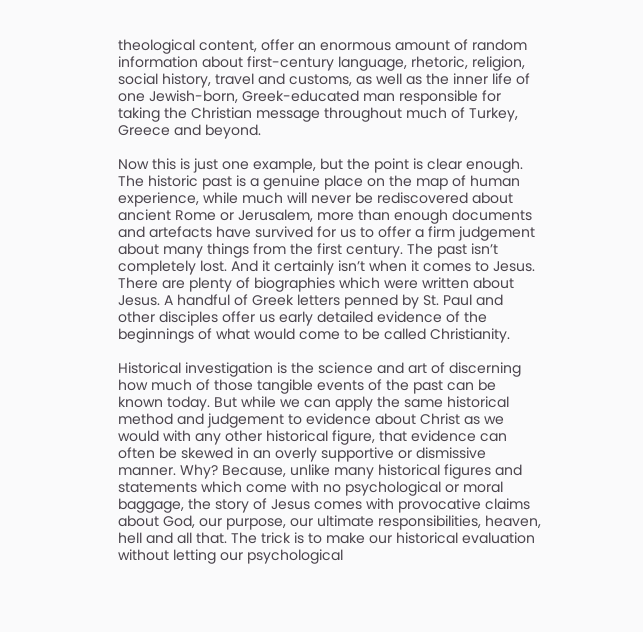theological content, offer an enormous amount of random information about first-century language, rhetoric, religion, social history, travel and customs, as well as the inner life of one Jewish-born, Greek-educated man responsible for taking the Christian message throughout much of Turkey, Greece and beyond.

Now this is just one example, but the point is clear enough. The historic past is a genuine place on the map of human experience, while much will never be rediscovered about ancient Rome or Jerusalem, more than enough documents and artefacts have survived for us to offer a firm judgement about many things from the first century. The past isn’t completely lost. And it certainly isn’t when it comes to Jesus. There are plenty of biographies which were written about Jesus. A handful of Greek letters penned by St. Paul and other disciples offer us early detailed evidence of the beginnings of what would come to be called Christianity.

Historical investigation is the science and art of discerning how much of those tangible events of the past can be known today. But while we can apply the same historical method and judgement to evidence about Christ as we would with any other historical figure, that evidence can often be skewed in an overly supportive or dismissive manner. Why? Because, unlike many historical figures and statements which come with no psychological or moral baggage, the story of Jesus comes with provocative claims about God, our purpose, our ultimate responsibilities, heaven, hell and all that. The trick is to make our historical evaluation without letting our psychological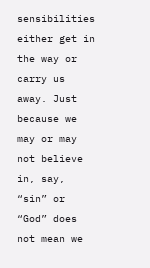sensibilities either get in the way or carry us away. Just because we may or may not believe in, say, “sin” or “God” does not mean we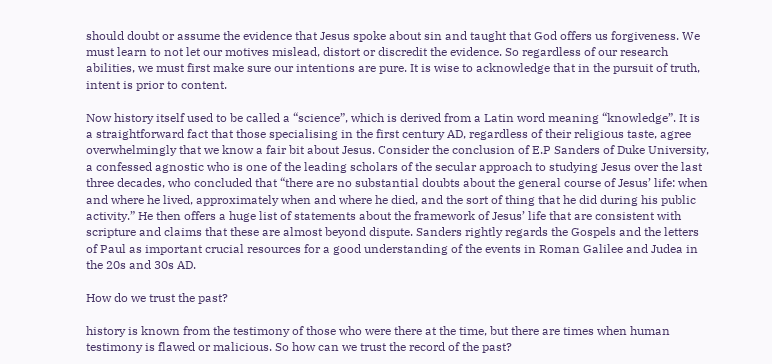should doubt or assume the evidence that Jesus spoke about sin and taught that God offers us forgiveness. We must learn to not let our motives mislead, distort or discredit the evidence. So regardless of our research abilities, we must first make sure our intentions are pure. It is wise to acknowledge that in the pursuit of truth, intent is prior to content.

Now history itself used to be called a “science”, which is derived from a Latin word meaning “knowledge”. It is a straightforward fact that those specialising in the first century AD, regardless of their religious taste, agree overwhelmingly that we know a fair bit about Jesus. Consider the conclusion of E.P Sanders of Duke University, a confessed agnostic who is one of the leading scholars of the secular approach to studying Jesus over the last three decades, who concluded that “there are no substantial doubts about the general course of Jesus’ life: when and where he lived, approximately when and where he died, and the sort of thing that he did during his public activity.” He then offers a huge list of statements about the framework of Jesus’ life that are consistent with scripture and claims that these are almost beyond dispute. Sanders rightly regards the Gospels and the letters of Paul as important crucial resources for a good understanding of the events in Roman Galilee and Judea in the 20s and 30s AD.

How do we trust the past?

history is known from the testimony of those who were there at the time, but there are times when human testimony is flawed or malicious. So how can we trust the record of the past?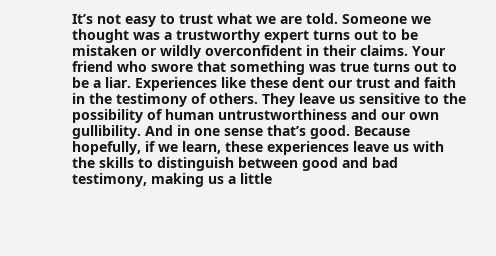It’s not easy to trust what we are told. Someone we thought was a trustworthy expert turns out to be mistaken or wildly overconfident in their claims. Your friend who swore that something was true turns out to be a liar. Experiences like these dent our trust and faith in the testimony of others. They leave us sensitive to the possibility of human untrustworthiness and our own gullibility. And in one sense that’s good. Because hopefully, if we learn, these experiences leave us with the skills to distinguish between good and bad testimony, making us a little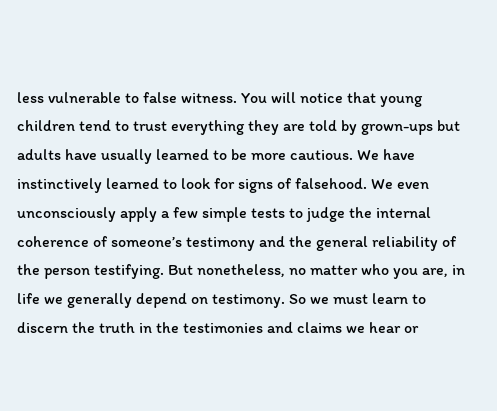less vulnerable to false witness. You will notice that young children tend to trust everything they are told by grown-ups but adults have usually learned to be more cautious. We have instinctively learned to look for signs of falsehood. We even unconsciously apply a few simple tests to judge the internal coherence of someone’s testimony and the general reliability of the person testifying. But nonetheless, no matter who you are, in life we generally depend on testimony. So we must learn to discern the truth in the testimonies and claims we hear or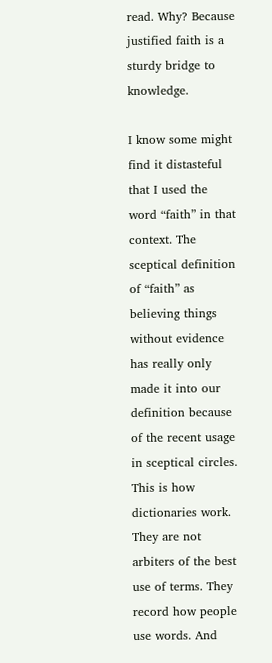read. Why? Because justified faith is a sturdy bridge to knowledge.

I know some might find it distasteful that I used the word “faith” in that context. The sceptical definition of “faith” as believing things without evidence has really only made it into our definition because of the recent usage in sceptical circles. This is how dictionaries work. They are not arbiters of the best use of terms. They record how people use words. And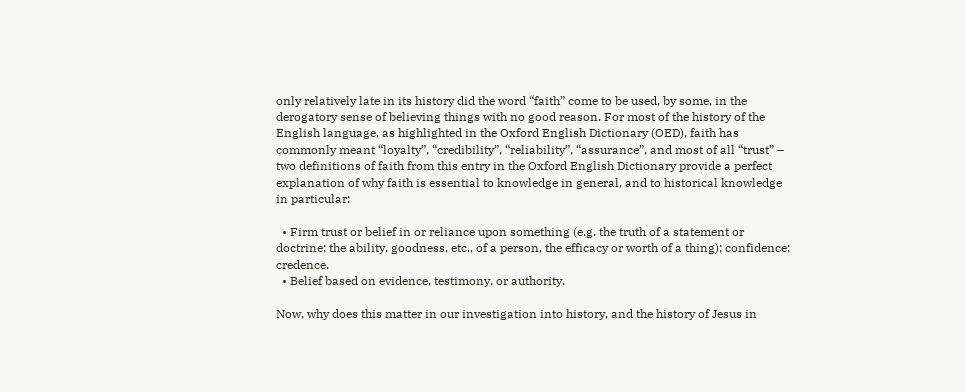only relatively late in its history did the word “faith” come to be used, by some, in the derogatory sense of believing things with no good reason. For most of the history of the English language, as highlighted in the Oxford English Dictionary (OED), faith has commonly meant “loyalty”, “credibility”, “reliability”, “assurance”, and most of all “trust” – two definitions of faith from this entry in the Oxford English Dictionary provide a perfect explanation of why faith is essential to knowledge in general, and to historical knowledge in particular:

  • Firm trust or belief in or reliance upon something (e.g. the truth of a statement or doctrine; the ability, goodness, etc., of a person, the efficacy or worth of a thing); confidence; credence.
  • Belief based on evidence, testimony, or authority.

Now, why does this matter in our investigation into history, and the history of Jesus in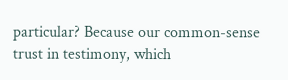particular? Because our common-sense trust in testimony, which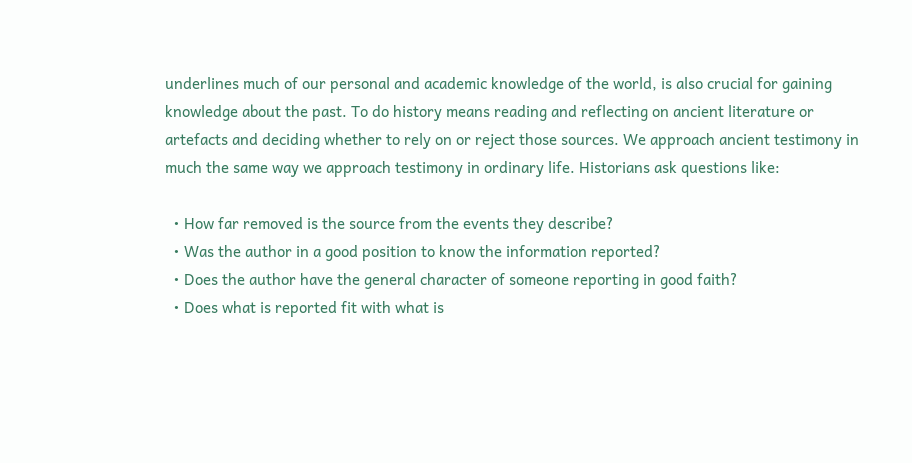underlines much of our personal and academic knowledge of the world, is also crucial for gaining knowledge about the past. To do history means reading and reflecting on ancient literature or artefacts and deciding whether to rely on or reject those sources. We approach ancient testimony in much the same way we approach testimony in ordinary life. Historians ask questions like:

  • How far removed is the source from the events they describe?
  • Was the author in a good position to know the information reported?
  • Does the author have the general character of someone reporting in good faith?
  • Does what is reported fit with what is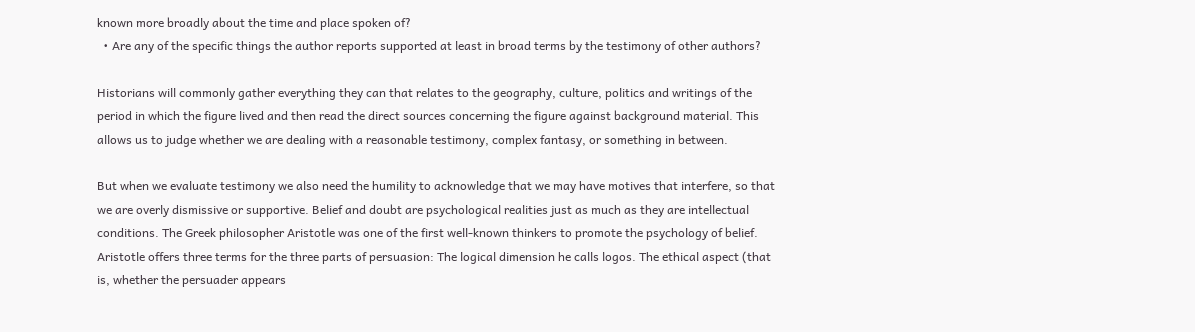known more broadly about the time and place spoken of?
  • Are any of the specific things the author reports supported at least in broad terms by the testimony of other authors?

Historians will commonly gather everything they can that relates to the geography, culture, politics and writings of the period in which the figure lived and then read the direct sources concerning the figure against background material. This allows us to judge whether we are dealing with a reasonable testimony, complex fantasy, or something in between.

But when we evaluate testimony we also need the humility to acknowledge that we may have motives that interfere, so that we are overly dismissive or supportive. Belief and doubt are psychological realities just as much as they are intellectual conditions. The Greek philosopher Aristotle was one of the first well-known thinkers to promote the psychology of belief. Aristotle offers three terms for the three parts of persuasion: The logical dimension he calls logos. The ethical aspect (that is, whether the persuader appears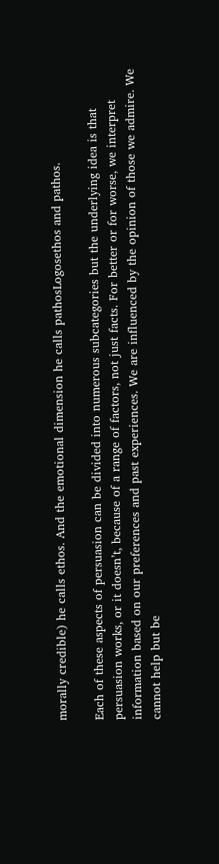morally credible) he calls ethos. And the emotional dimension he calls pathosLogosethos and pathos.

Each of these aspects of persuasion can be divided into numerous subcategories but the underlying idea is that persuasion works, or it doesn’t, because of a range of factors, not just facts. For better or for worse, we interpret information based on our preferences and past experiences. We are influenced by the opinion of those we admire. We cannot help but be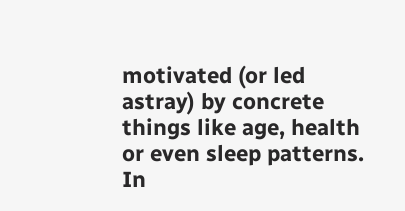motivated (or led astray) by concrete things like age, health or even sleep patterns. In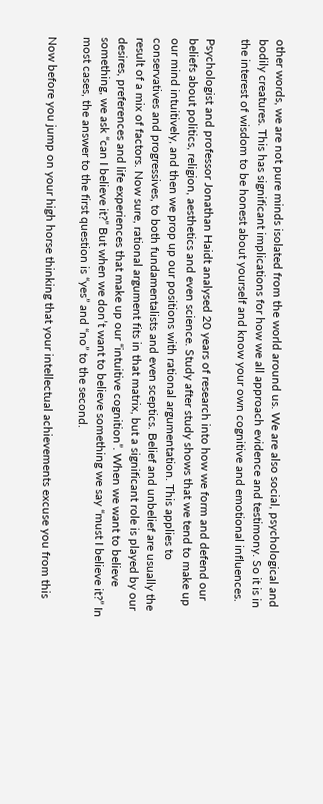other words, we are not pure minds isolated from the world around us. We are also social, psychological and bodily creatures. This has significant implications for how we all approach evidence and testimony. So it is in the interest of wisdom to be honest about yourself and know your own cognitive and emotional influences.

Psychologist and professor Jonathan Haidt analysed 20 years of research into how we form and defend our beliefs about politics, religion, aesthetics and even science. Study after study shows that we tend to make up our mind intuitively, and then we prop up our positions with rational argumentation. This applies to conservatives and progressives, to both fundamentalists and even sceptics. Belief and unbelief are usually the result of a mix of factors. Now sure, rational argument fits in that matrix, but a significant role is played by our desires, preferences and life experiences that make up our “intuitive cognition”. When we want to believe something, we ask “can I believe it?” But when we don’t want to believe something we say “must I believe it?” In most cases, the answer to the first question is “yes” and “no” to the second.

Now before you jump on your high horse thinking that your intellectual achievements excuse you from this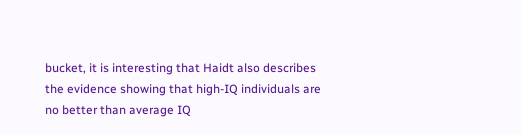bucket, it is interesting that Haidt also describes the evidence showing that high-IQ individuals are no better than average IQ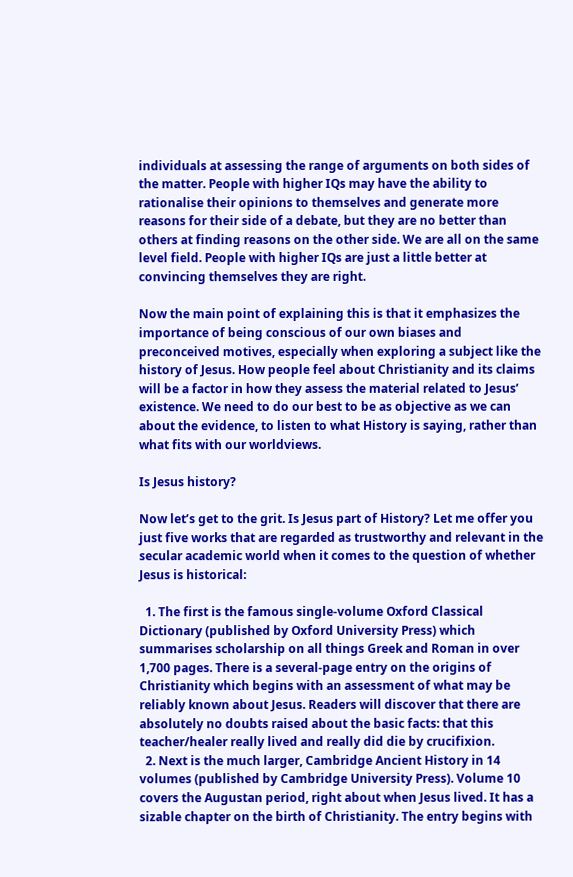individuals at assessing the range of arguments on both sides of the matter. People with higher IQs may have the ability to rationalise their opinions to themselves and generate more reasons for their side of a debate, but they are no better than others at finding reasons on the other side. We are all on the same level field. People with higher IQs are just a little better at convincing themselves they are right.

Now the main point of explaining this is that it emphasizes the importance of being conscious of our own biases and preconceived motives, especially when exploring a subject like the history of Jesus. How people feel about Christianity and its claims will be a factor in how they assess the material related to Jesus’ existence. We need to do our best to be as objective as we can about the evidence, to listen to what History is saying, rather than what fits with our worldviews.

Is Jesus history?

Now let’s get to the grit. Is Jesus part of History? Let me offer you just five works that are regarded as trustworthy and relevant in the secular academic world when it comes to the question of whether Jesus is historical:

  1. The first is the famous single-volume Oxford Classical Dictionary (published by Oxford University Press) which summarises scholarship on all things Greek and Roman in over 1,700 pages. There is a several-page entry on the origins of Christianity which begins with an assessment of what may be reliably known about Jesus. Readers will discover that there are absolutely no doubts raised about the basic facts: that this teacher/healer really lived and really did die by crucifixion.
  2. Next is the much larger, Cambridge Ancient History in 14 volumes (published by Cambridge University Press). Volume 10 covers the Augustan period, right about when Jesus lived. It has a sizable chapter on the birth of Christianity. The entry begins with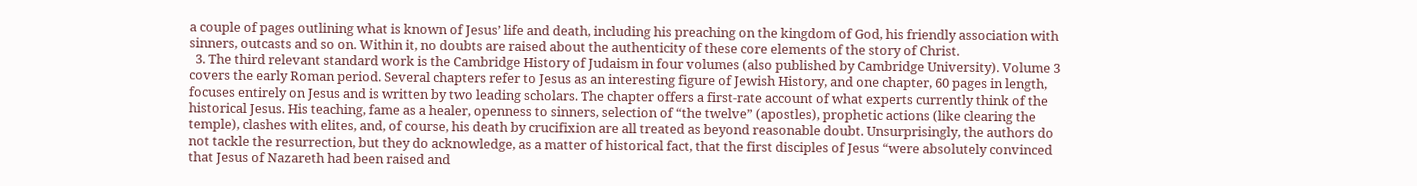a couple of pages outlining what is known of Jesus’ life and death, including his preaching on the kingdom of God, his friendly association with sinners, outcasts and so on. Within it, no doubts are raised about the authenticity of these core elements of the story of Christ.
  3. The third relevant standard work is the Cambridge History of Judaism in four volumes (also published by Cambridge University). Volume 3 covers the early Roman period. Several chapters refer to Jesus as an interesting figure of Jewish History, and one chapter, 60 pages in length, focuses entirely on Jesus and is written by two leading scholars. The chapter offers a first-rate account of what experts currently think of the historical Jesus. His teaching, fame as a healer, openness to sinners, selection of “the twelve” (apostles), prophetic actions (like clearing the temple), clashes with elites, and, of course, his death by crucifixion are all treated as beyond reasonable doubt. Unsurprisingly, the authors do not tackle the resurrection, but they do acknowledge, as a matter of historical fact, that the first disciples of Jesus “were absolutely convinced that Jesus of Nazareth had been raised and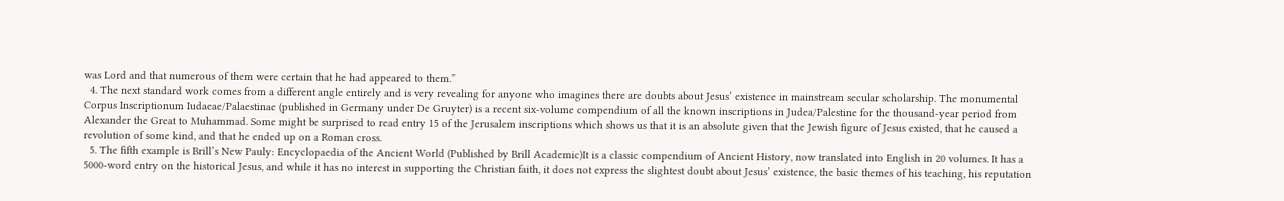was Lord and that numerous of them were certain that he had appeared to them.”
  4. The next standard work comes from a different angle entirely and is very revealing for anyone who imagines there are doubts about Jesus’ existence in mainstream secular scholarship. The monumental Corpus Inscriptionum Iudaeae/Palaestinae (published in Germany under De Gruyter) is a recent six-volume compendium of all the known inscriptions in Judea/Palestine for the thousand-year period from Alexander the Great to Muhammad. Some might be surprised to read entry 15 of the Jerusalem inscriptions which shows us that it is an absolute given that the Jewish figure of Jesus existed, that he caused a revolution of some kind, and that he ended up on a Roman cross.
  5. The fifth example is Brill’s New Pauly: Encyclopaedia of the Ancient World (Published by Brill Academic)It is a classic compendium of Ancient History, now translated into English in 20 volumes. It has a 5000-word entry on the historical Jesus, and while it has no interest in supporting the Christian faith, it does not express the slightest doubt about Jesus’ existence, the basic themes of his teaching, his reputation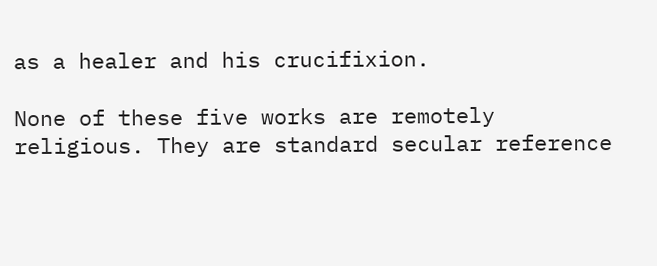as a healer and his crucifixion.

None of these five works are remotely religious. They are standard secular reference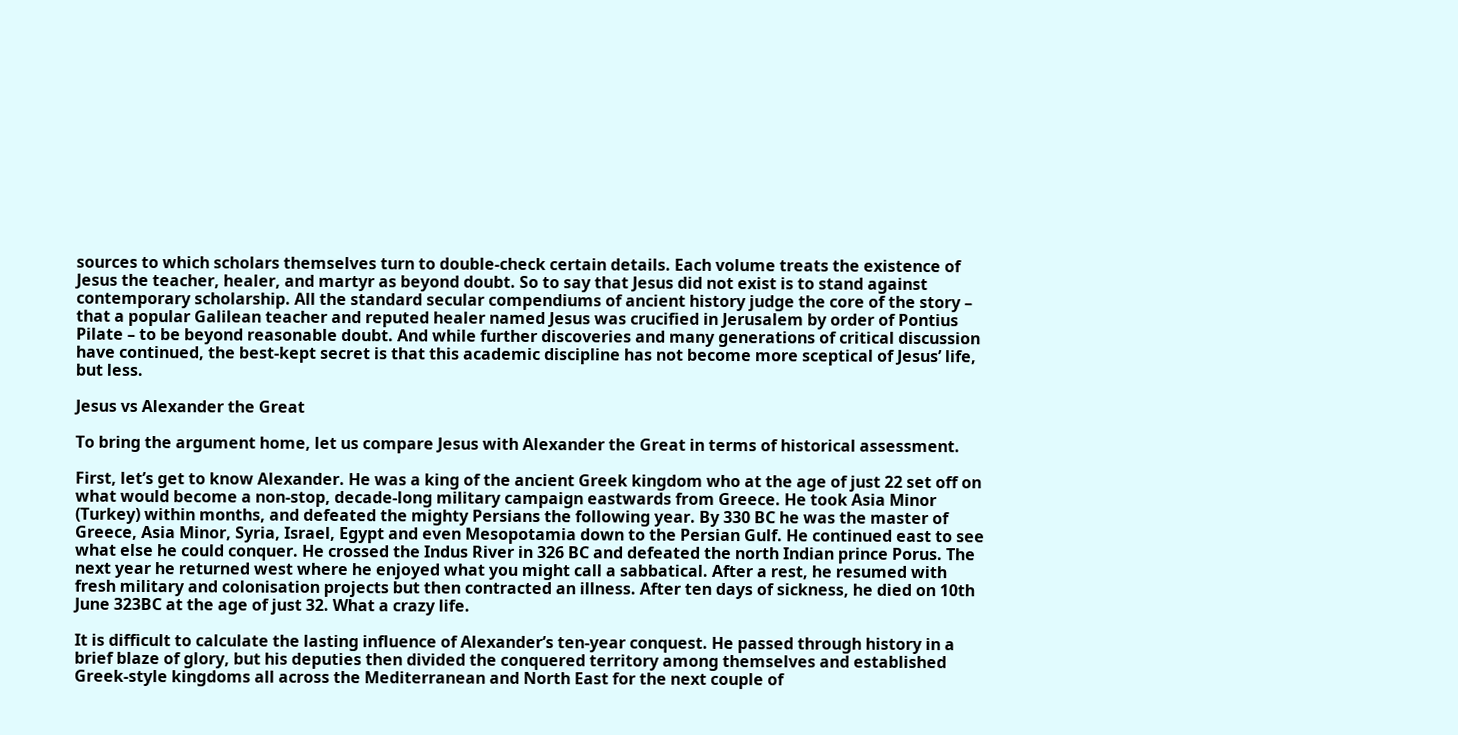sources to which scholars themselves turn to double-check certain details. Each volume treats the existence of Jesus the teacher, healer, and martyr as beyond doubt. So to say that Jesus did not exist is to stand against contemporary scholarship. All the standard secular compendiums of ancient history judge the core of the story – that a popular Galilean teacher and reputed healer named Jesus was crucified in Jerusalem by order of Pontius Pilate – to be beyond reasonable doubt. And while further discoveries and many generations of critical discussion have continued, the best-kept secret is that this academic discipline has not become more sceptical of Jesus’ life, but less.

Jesus vs Alexander the Great

To bring the argument home, let us compare Jesus with Alexander the Great in terms of historical assessment.

First, let’s get to know Alexander. He was a king of the ancient Greek kingdom who at the age of just 22 set off on what would become a non-stop, decade-long military campaign eastwards from Greece. He took Asia Minor (Turkey) within months, and defeated the mighty Persians the following year. By 330 BC he was the master of Greece, Asia Minor, Syria, Israel, Egypt and even Mesopotamia down to the Persian Gulf. He continued east to see what else he could conquer. He crossed the Indus River in 326 BC and defeated the north Indian prince Porus. The next year he returned west where he enjoyed what you might call a sabbatical. After a rest, he resumed with fresh military and colonisation projects but then contracted an illness. After ten days of sickness, he died on 10th June 323BC at the age of just 32. What a crazy life.

It is difficult to calculate the lasting influence of Alexander’s ten-year conquest. He passed through history in a brief blaze of glory, but his deputies then divided the conquered territory among themselves and established Greek-style kingdoms all across the Mediterranean and North East for the next couple of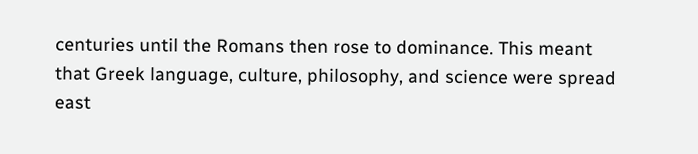centuries until the Romans then rose to dominance. This meant that Greek language, culture, philosophy, and science were spread east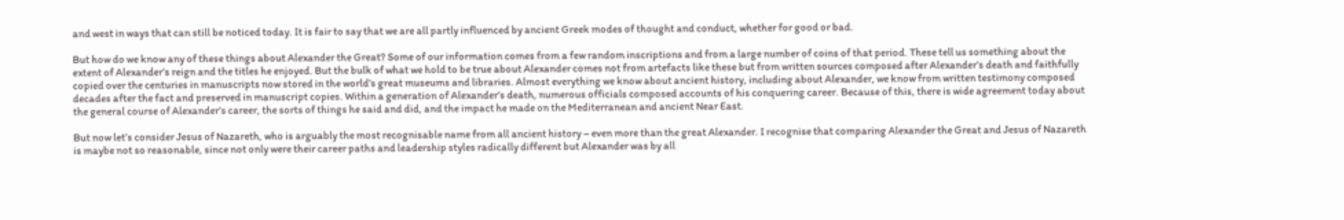and west in ways that can still be noticed today. It is fair to say that we are all partly influenced by ancient Greek modes of thought and conduct, whether for good or bad.

But how do we know any of these things about Alexander the Great? Some of our information comes from a few random inscriptions and from a large number of coins of that period. These tell us something about the extent of Alexander’s reign and the titles he enjoyed. But the bulk of what we hold to be true about Alexander comes not from artefacts like these but from written sources composed after Alexander’s death and faithfully copied over the centuries in manuscripts now stored in the world’s great museums and libraries. Almost everything we know about ancient history, including about Alexander, we know from written testimony composed decades after the fact and preserved in manuscript copies. Within a generation of Alexander’s death, numerous officials composed accounts of his conquering career. Because of this, there is wide agreement today about the general course of Alexander’s career, the sorts of things he said and did, and the impact he made on the Mediterranean and ancient Near East.

But now let’s consider Jesus of Nazareth, who is arguably the most recognisable name from all ancient history – even more than the great Alexander. I recognise that comparing Alexander the Great and Jesus of Nazareth is maybe not so reasonable, since not only were their career paths and leadership styles radically different but Alexander was by all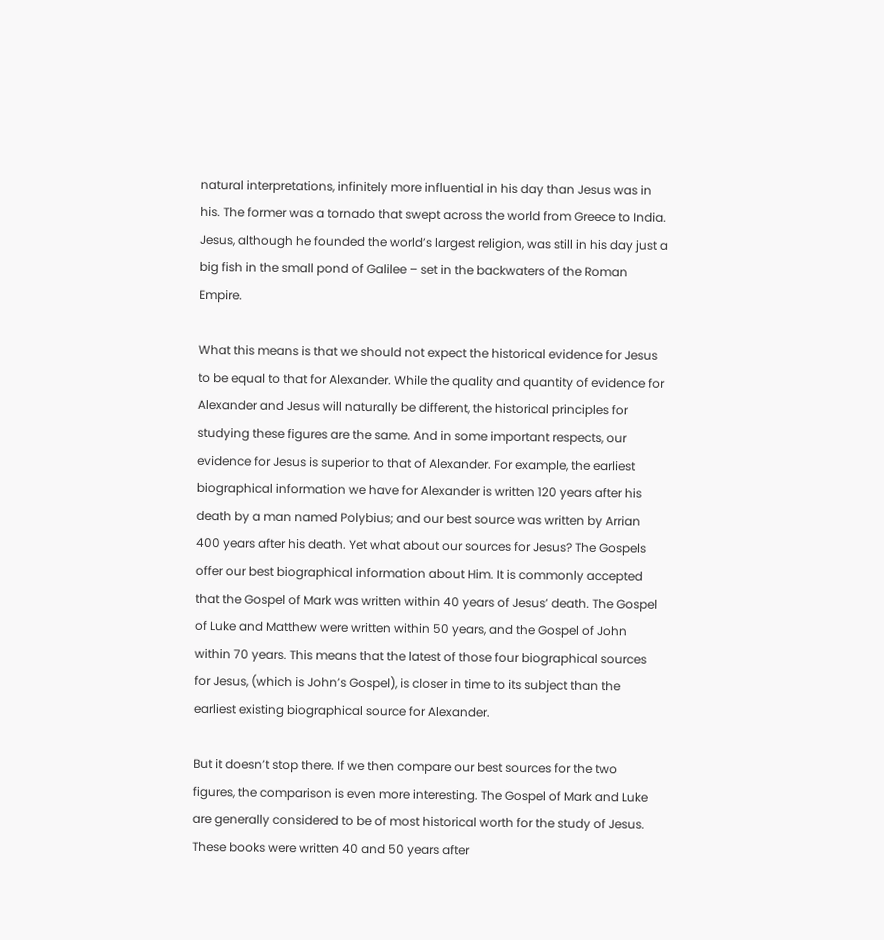natural interpretations, infinitely more influential in his day than Jesus was in his. The former was a tornado that swept across the world from Greece to India. Jesus, although he founded the world’s largest religion, was still in his day just a big fish in the small pond of Galilee – set in the backwaters of the Roman Empire.

What this means is that we should not expect the historical evidence for Jesus to be equal to that for Alexander. While the quality and quantity of evidence for Alexander and Jesus will naturally be different, the historical principles for studying these figures are the same. And in some important respects, our evidence for Jesus is superior to that of Alexander. For example, the earliest biographical information we have for Alexander is written 120 years after his death by a man named Polybius; and our best source was written by Arrian 400 years after his death. Yet what about our sources for Jesus? The Gospels offer our best biographical information about Him. It is commonly accepted that the Gospel of Mark was written within 40 years of Jesus’ death. The Gospel of Luke and Matthew were written within 50 years, and the Gospel of John within 70 years. This means that the latest of those four biographical sources for Jesus, (which is John’s Gospel), is closer in time to its subject than the earliest existing biographical source for Alexander.

But it doesn’t stop there. If we then compare our best sources for the two figures, the comparison is even more interesting. The Gospel of Mark and Luke are generally considered to be of most historical worth for the study of Jesus. These books were written 40 and 50 years after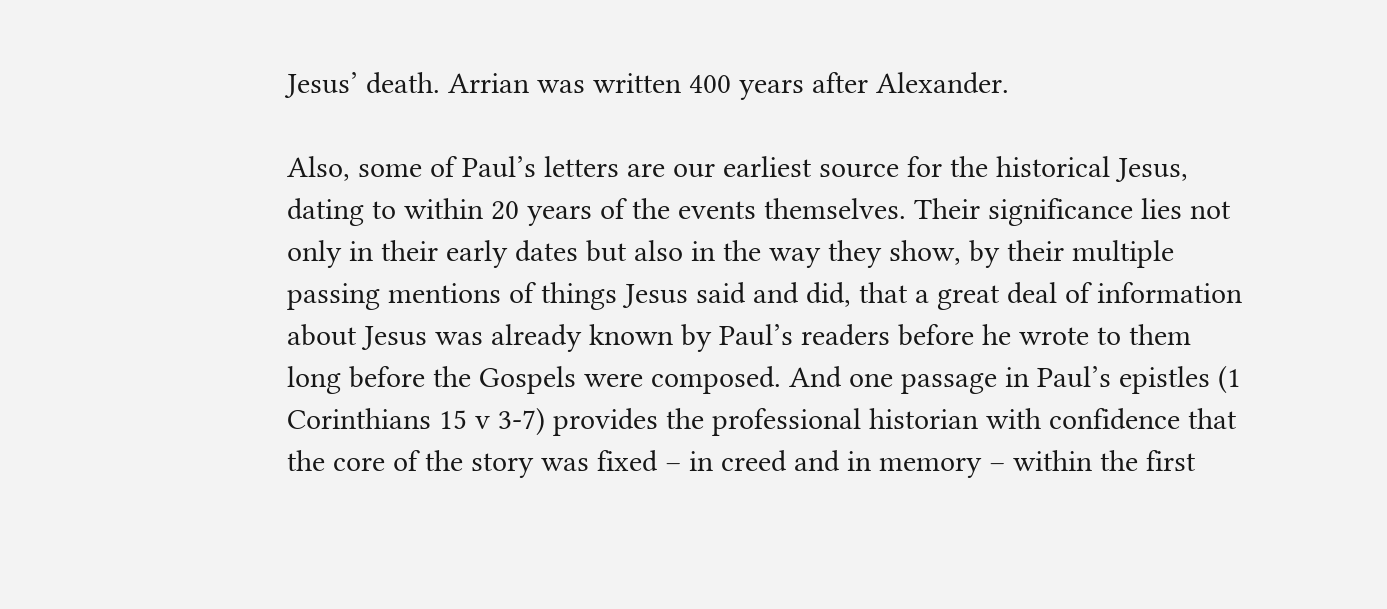Jesus’ death. Arrian was written 400 years after Alexander.

Also, some of Paul’s letters are our earliest source for the historical Jesus, dating to within 20 years of the events themselves. Their significance lies not only in their early dates but also in the way they show, by their multiple passing mentions of things Jesus said and did, that a great deal of information about Jesus was already known by Paul’s readers before he wrote to them long before the Gospels were composed. And one passage in Paul’s epistles (1 Corinthians 15 v 3-7) provides the professional historian with confidence that the core of the story was fixed – in creed and in memory – within the first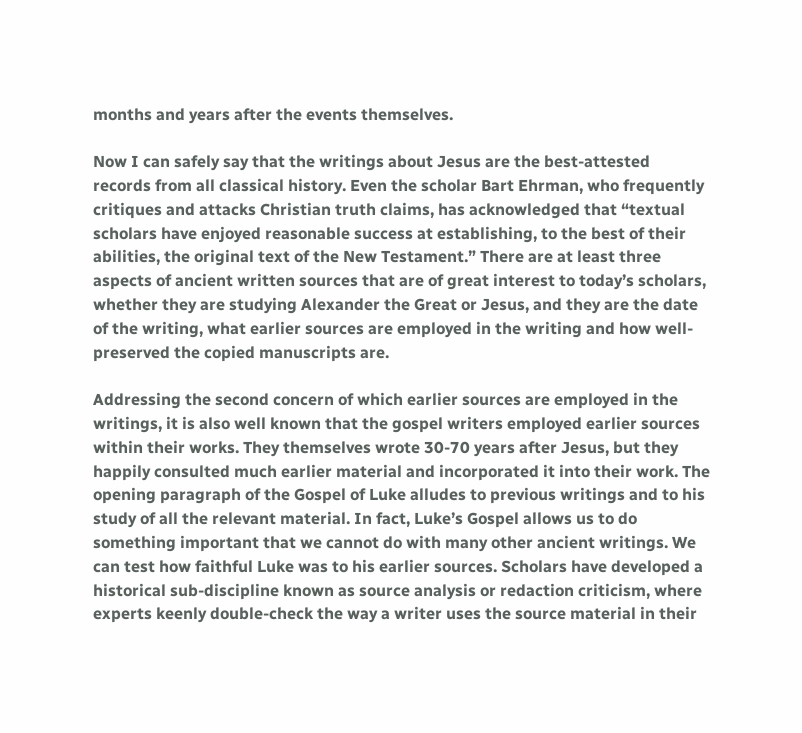months and years after the events themselves.

Now I can safely say that the writings about Jesus are the best-attested records from all classical history. Even the scholar Bart Ehrman, who frequently critiques and attacks Christian truth claims, has acknowledged that “textual scholars have enjoyed reasonable success at establishing, to the best of their abilities, the original text of the New Testament.” There are at least three aspects of ancient written sources that are of great interest to today’s scholars, whether they are studying Alexander the Great or Jesus, and they are the date of the writing, what earlier sources are employed in the writing and how well-preserved the copied manuscripts are.

Addressing the second concern of which earlier sources are employed in the writings, it is also well known that the gospel writers employed earlier sources within their works. They themselves wrote 30-70 years after Jesus, but they happily consulted much earlier material and incorporated it into their work. The opening paragraph of the Gospel of Luke alludes to previous writings and to his study of all the relevant material. In fact, Luke’s Gospel allows us to do something important that we cannot do with many other ancient writings. We can test how faithful Luke was to his earlier sources. Scholars have developed a historical sub-discipline known as source analysis or redaction criticism, where experts keenly double-check the way a writer uses the source material in their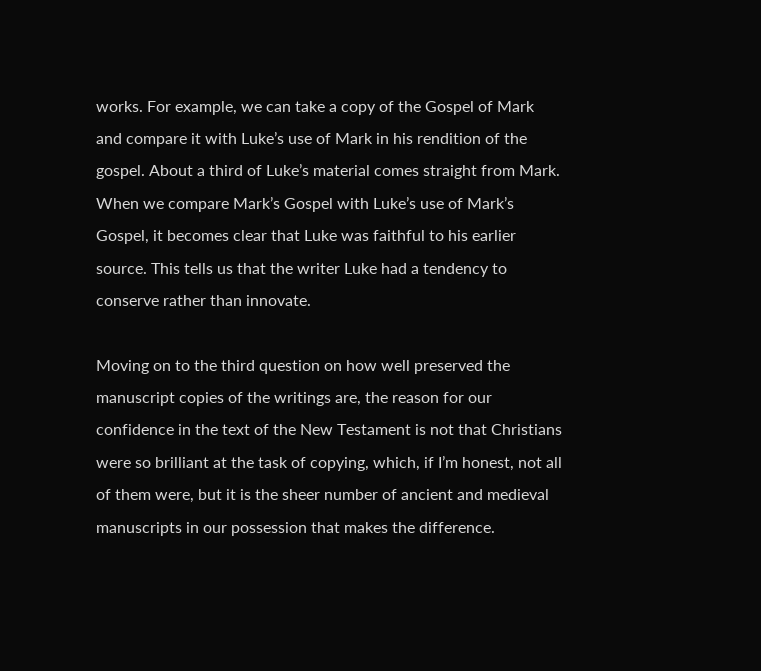works. For example, we can take a copy of the Gospel of Mark and compare it with Luke’s use of Mark in his rendition of the gospel. About a third of Luke’s material comes straight from Mark. When we compare Mark’s Gospel with Luke’s use of Mark’s Gospel, it becomes clear that Luke was faithful to his earlier source. This tells us that the writer Luke had a tendency to conserve rather than innovate.

Moving on to the third question on how well preserved the manuscript copies of the writings are, the reason for our confidence in the text of the New Testament is not that Christians were so brilliant at the task of copying, which, if I’m honest, not all of them were, but it is the sheer number of ancient and medieval manuscripts in our possession that makes the difference.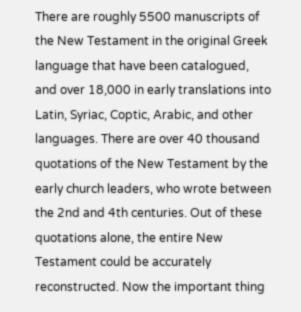There are roughly 5500 manuscripts of the New Testament in the original Greek language that have been catalogued, and over 18,000 in early translations into Latin, Syriac, Coptic, Arabic, and other languages. There are over 40 thousand quotations of the New Testament by the early church leaders, who wrote between the 2nd and 4th centuries. Out of these quotations alone, the entire New Testament could be accurately reconstructed. Now the important thing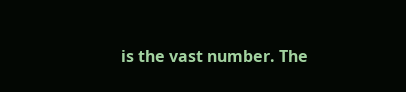is the vast number. The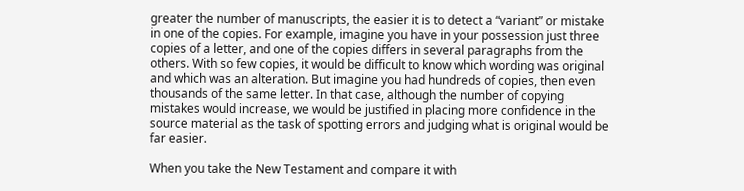greater the number of manuscripts, the easier it is to detect a “variant” or mistake in one of the copies. For example, imagine you have in your possession just three copies of a letter, and one of the copies differs in several paragraphs from the others. With so few copies, it would be difficult to know which wording was original and which was an alteration. But imagine you had hundreds of copies, then even thousands of the same letter. In that case, although the number of copying mistakes would increase, we would be justified in placing more confidence in the source material as the task of spotting errors and judging what is original would be far easier.

When you take the New Testament and compare it with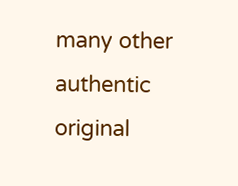many other authentic original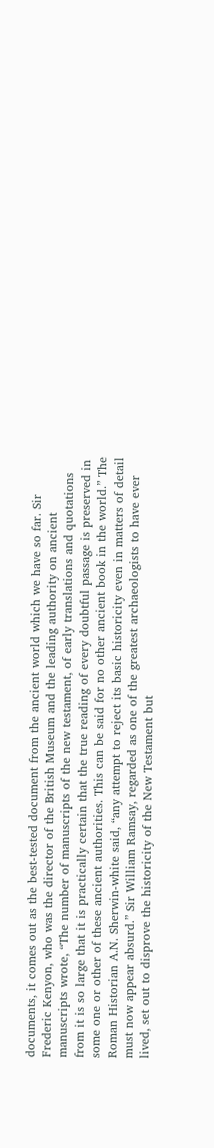documents, it comes out as the best-tested document from the ancient world which we have so far. Sir Frederic Kenyon, who was the director of the British Museum and the leading authority on ancient manuscripts wrote, “The number of manuscripts of the new testament, of early translations and quotations from it is so large that it is practically certain that the true reading of every doubtful passage is preserved in some one or other of these ancient authorities. This can be said for no other ancient book in the world.” The Roman Historian A.N. Sherwin-white said, “any attempt to reject its basic historicity even in matters of detail must now appear absurd.” Sir William Ramsay, regarded as one of the greatest archaeologists to have ever lived, set out to disprove the historicity of the New Testament but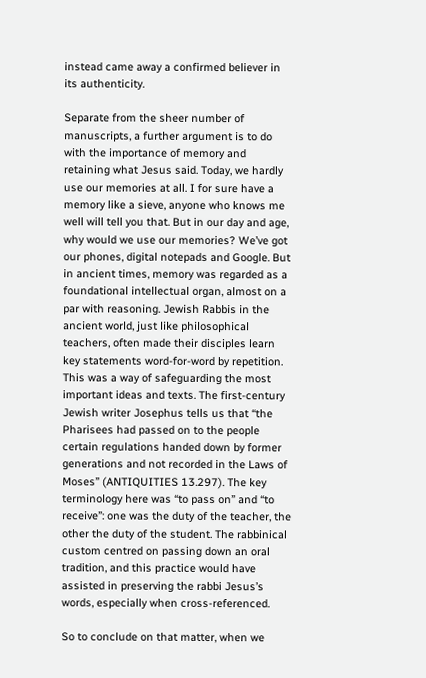instead came away a confirmed believer in its authenticity.

Separate from the sheer number of manuscripts, a further argument is to do with the importance of memory and retaining what Jesus said. Today, we hardly use our memories at all. I for sure have a memory like a sieve, anyone who knows me well will tell you that. But in our day and age, why would we use our memories? We’ve got our phones, digital notepads and Google. But in ancient times, memory was regarded as a foundational intellectual organ, almost on a par with reasoning. Jewish Rabbis in the ancient world, just like philosophical teachers, often made their disciples learn key statements word-for-word by repetition. This was a way of safeguarding the most important ideas and texts. The first-century Jewish writer Josephus tells us that “the Pharisees had passed on to the people certain regulations handed down by former generations and not recorded in the Laws of Moses” (ANTIQUITIES 13.297). The key terminology here was “to pass on” and “to receive”: one was the duty of the teacher, the other the duty of the student. The rabbinical custom centred on passing down an oral tradition, and this practice would have assisted in preserving the rabbi Jesus’s words, especially when cross-referenced.

So to conclude on that matter, when we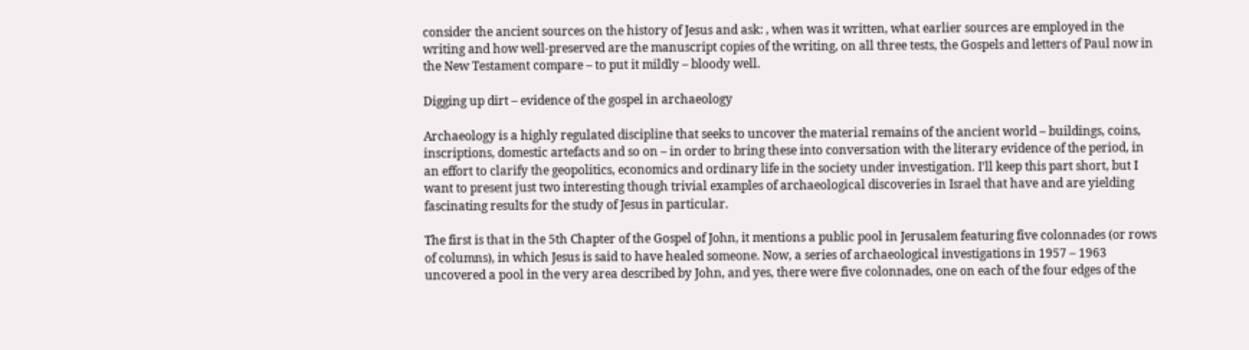consider the ancient sources on the history of Jesus and ask: , when was it written, what earlier sources are employed in the writing and how well-preserved are the manuscript copies of the writing, on all three tests, the Gospels and letters of Paul now in the New Testament compare – to put it mildly – bloody well.

Digging up dirt – evidence of the gospel in archaeology

Archaeology is a highly regulated discipline that seeks to uncover the material remains of the ancient world – buildings, coins, inscriptions, domestic artefacts and so on – in order to bring these into conversation with the literary evidence of the period, in an effort to clarify the geopolitics, economics and ordinary life in the society under investigation. I’ll keep this part short, but I want to present just two interesting though trivial examples of archaeological discoveries in Israel that have and are yielding fascinating results for the study of Jesus in particular.

The first is that in the 5th Chapter of the Gospel of John, it mentions a public pool in Jerusalem featuring five colonnades (or rows of columns), in which Jesus is said to have healed someone. Now, a series of archaeological investigations in 1957 – 1963 uncovered a pool in the very area described by John, and yes, there were five colonnades, one on each of the four edges of the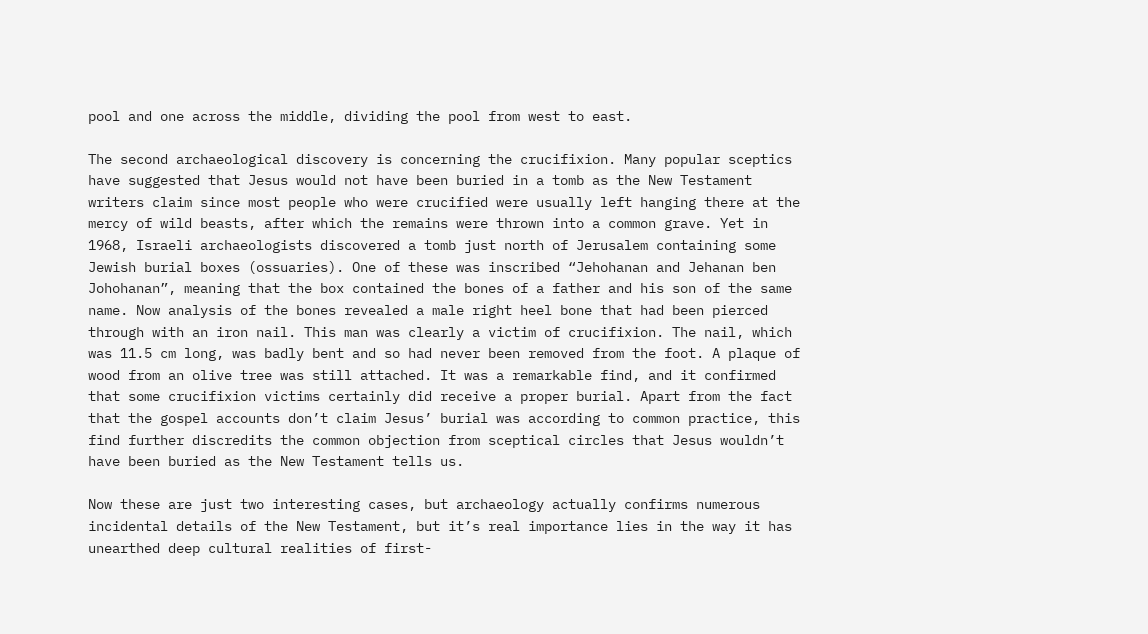pool and one across the middle, dividing the pool from west to east.

The second archaeological discovery is concerning the crucifixion. Many popular sceptics have suggested that Jesus would not have been buried in a tomb as the New Testament writers claim since most people who were crucified were usually left hanging there at the mercy of wild beasts, after which the remains were thrown into a common grave. Yet in 1968, Israeli archaeologists discovered a tomb just north of Jerusalem containing some Jewish burial boxes (ossuaries). One of these was inscribed “Jehohanan and Jehanan ben Johohanan”, meaning that the box contained the bones of a father and his son of the same name. Now analysis of the bones revealed a male right heel bone that had been pierced through with an iron nail. This man was clearly a victim of crucifixion. The nail, which was 11.5 cm long, was badly bent and so had never been removed from the foot. A plaque of wood from an olive tree was still attached. It was a remarkable find, and it confirmed that some crucifixion victims certainly did receive a proper burial. Apart from the fact that the gospel accounts don’t claim Jesus’ burial was according to common practice, this find further discredits the common objection from sceptical circles that Jesus wouldn’t have been buried as the New Testament tells us.

Now these are just two interesting cases, but archaeology actually confirms numerous incidental details of the New Testament, but it’s real importance lies in the way it has unearthed deep cultural realities of first-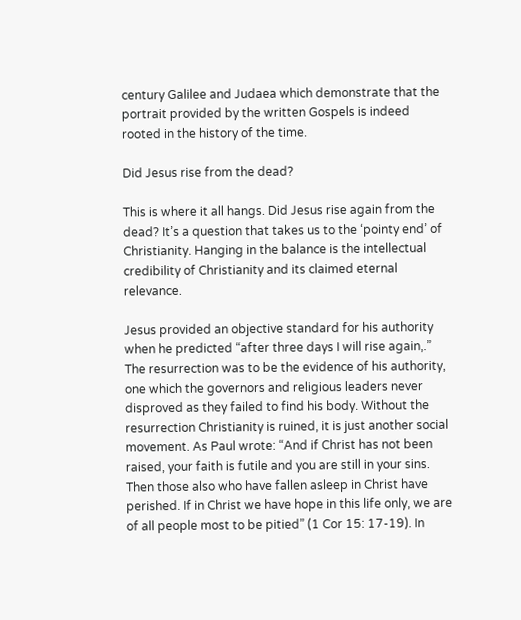century Galilee and Judaea which demonstrate that the portrait provided by the written Gospels is indeed rooted in the history of the time.

Did Jesus rise from the dead?

This is where it all hangs. Did Jesus rise again from the dead? It’s a question that takes us to the ‘pointy end’ of Christianity. Hanging in the balance is the intellectual credibility of Christianity and its claimed eternal relevance.

Jesus provided an objective standard for his authority when he predicted “after three days I will rise again,.” The resurrection was to be the evidence of his authority, one which the governors and religious leaders never disproved as they failed to find his body. Without the resurrection Christianity is ruined, it is just another social movement. As Paul wrote: “And if Christ has not been raised, your faith is futile and you are still in your sins. Then those also who have fallen asleep in Christ have perished. If in Christ we have hope in this life only, we are of all people most to be pitied” (1 Cor 15: 17-19). In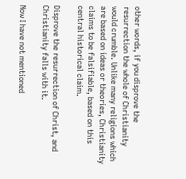other words, if you disprove the resurrection the whole of Christianity would crumble. Unlike many religions which are based on ideas or theories, Christianity claims to be falsifiable, based on this central historical claim.

Disprove the resurrection of Christ, and Christianity falls with it.

Now I have not mentioned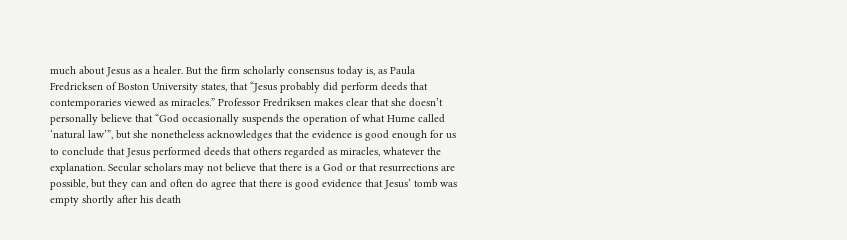much about Jesus as a healer. But the firm scholarly consensus today is, as Paula Fredricksen of Boston University states, that “Jesus probably did perform deeds that contemporaries viewed as miracles.” Professor Fredriksen makes clear that she doesn’t personally believe that “God occasionally suspends the operation of what Hume called ‘natural law’”, but she nonetheless acknowledges that the evidence is good enough for us to conclude that Jesus performed deeds that others regarded as miracles, whatever the explanation. Secular scholars may not believe that there is a God or that resurrections are possible, but they can and often do agree that there is good evidence that Jesus’ tomb was empty shortly after his death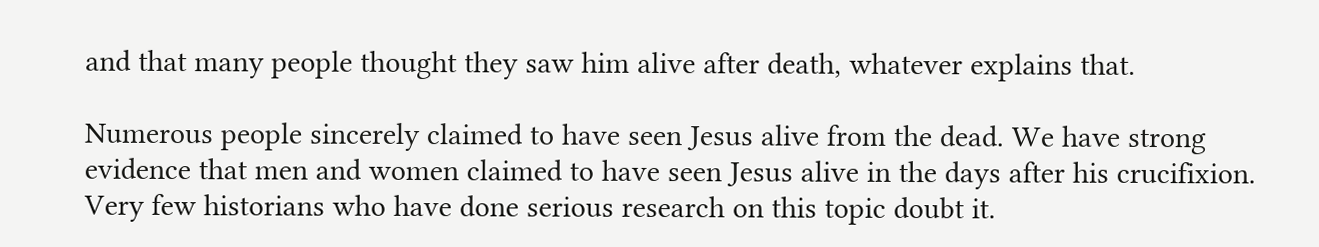and that many people thought they saw him alive after death, whatever explains that.

Numerous people sincerely claimed to have seen Jesus alive from the dead. We have strong evidence that men and women claimed to have seen Jesus alive in the days after his crucifixion. Very few historians who have done serious research on this topic doubt it.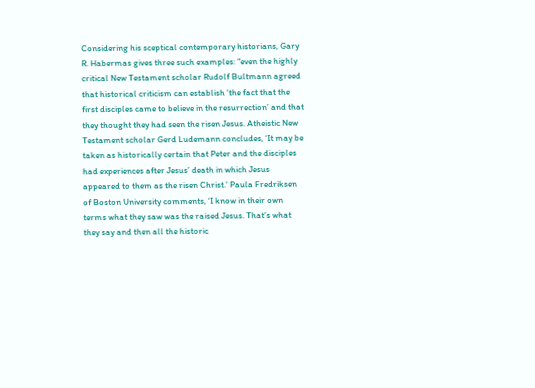Considering his sceptical contemporary historians, Gary R. Habermas gives three such examples: “even the highly critical New Testament scholar Rudolf Bultmann agreed that historical criticism can establish ‘the fact that the first disciples came to believe in the resurrection’ and that they thought they had seen the risen Jesus. Atheistic New Testament scholar Gerd Ludemann concludes, ‘It may be taken as historically certain that Peter and the disciples had experiences after Jesus’ death in which Jesus appeared to them as the risen Christ.’ Paula Fredriksen of Boston University comments, ‘I know in their own terms what they saw was the raised Jesus. That’s what they say and then all the historic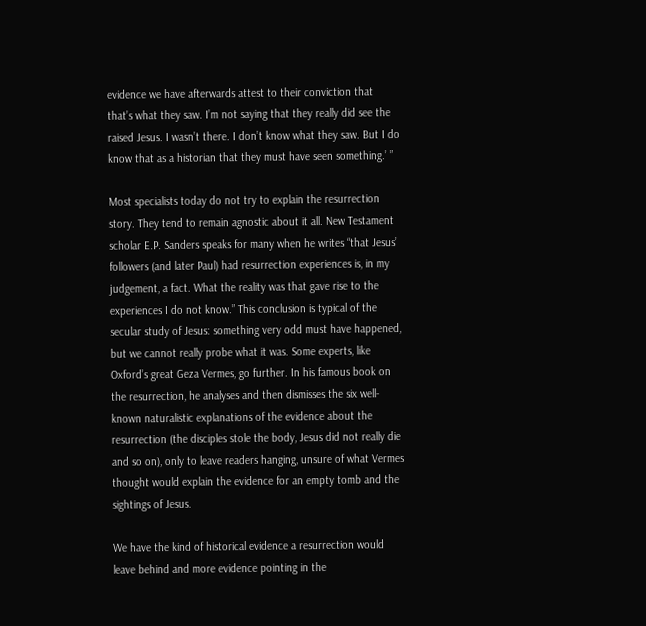evidence we have afterwards attest to their conviction that that’s what they saw. I’m not saying that they really did see the raised Jesus. I wasn’t there. I don’t know what they saw. But I do know that as a historian that they must have seen something.’ ”

Most specialists today do not try to explain the resurrection story. They tend to remain agnostic about it all. New Testament scholar E.P. Sanders speaks for many when he writes “that Jesus’ followers (and later Paul) had resurrection experiences is, in my judgement, a fact. What the reality was that gave rise to the experiences I do not know.” This conclusion is typical of the secular study of Jesus: something very odd must have happened, but we cannot really probe what it was. Some experts, like Oxford’s great Geza Vermes, go further. In his famous book on the resurrection, he analyses and then dismisses the six well-known naturalistic explanations of the evidence about the resurrection (the disciples stole the body, Jesus did not really die and so on), only to leave readers hanging, unsure of what Vermes thought would explain the evidence for an empty tomb and the sightings of Jesus.

We have the kind of historical evidence a resurrection would leave behind and more evidence pointing in the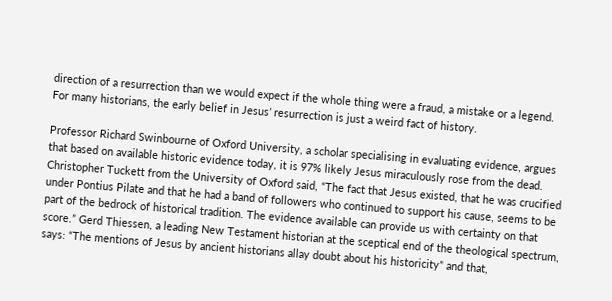direction of a resurrection than we would expect if the whole thing were a fraud, a mistake or a legend. For many historians, the early belief in Jesus’ resurrection is just a weird fact of history.

Professor Richard Swinbourne of Oxford University, a scholar specialising in evaluating evidence, argues that based on available historic evidence today, it is 97% likely Jesus miraculously rose from the dead. Christopher Tuckett from the University of Oxford said, “The fact that Jesus existed, that he was crucified under Pontius Pilate and that he had a band of followers who continued to support his cause, seems to be part of the bedrock of historical tradition. The evidence available can provide us with certainty on that score.” Gerd Thiessen, a leading New Testament historian at the sceptical end of the theological spectrum, says: “The mentions of Jesus by ancient historians allay doubt about his historicity” and that,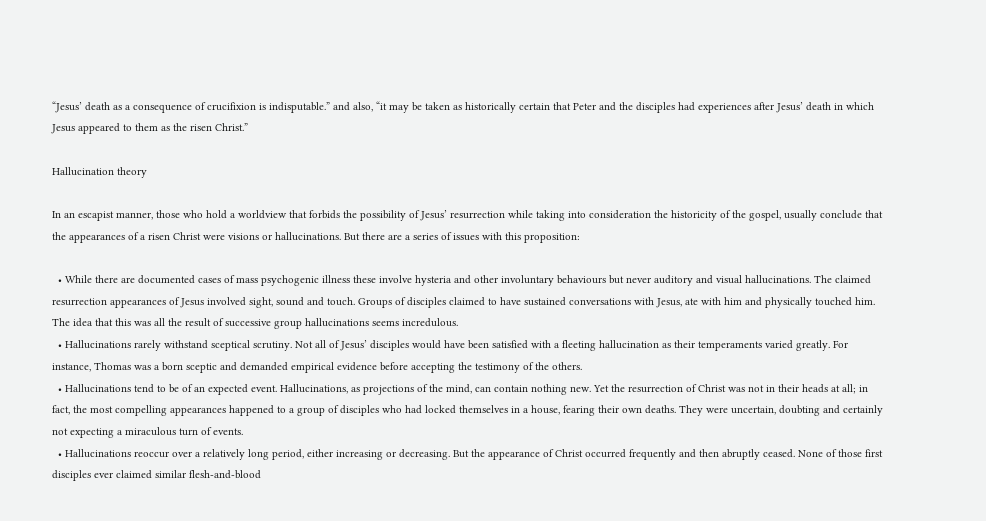“Jesus’ death as a consequence of crucifixion is indisputable.” and also, “it may be taken as historically certain that Peter and the disciples had experiences after Jesus’ death in which Jesus appeared to them as the risen Christ.”

Hallucination theory

In an escapist manner, those who hold a worldview that forbids the possibility of Jesus’ resurrection while taking into consideration the historicity of the gospel, usually conclude that the appearances of a risen Christ were visions or hallucinations. But there are a series of issues with this proposition:

  • While there are documented cases of mass psychogenic illness these involve hysteria and other involuntary behaviours but never auditory and visual hallucinations. The claimed resurrection appearances of Jesus involved sight, sound and touch. Groups of disciples claimed to have sustained conversations with Jesus, ate with him and physically touched him. The idea that this was all the result of successive group hallucinations seems incredulous.
  • Hallucinations rarely withstand sceptical scrutiny. Not all of Jesus’ disciples would have been satisfied with a fleeting hallucination as their temperaments varied greatly. For instance, Thomas was a born sceptic and demanded empirical evidence before accepting the testimony of the others.
  • Hallucinations tend to be of an expected event. Hallucinations, as projections of the mind, can contain nothing new. Yet the resurrection of Christ was not in their heads at all; in fact, the most compelling appearances happened to a group of disciples who had locked themselves in a house, fearing their own deaths. They were uncertain, doubting and certainly not expecting a miraculous turn of events.
  • Hallucinations reoccur over a relatively long period, either increasing or decreasing. But the appearance of Christ occurred frequently and then abruptly ceased. None of those first disciples ever claimed similar flesh-and-blood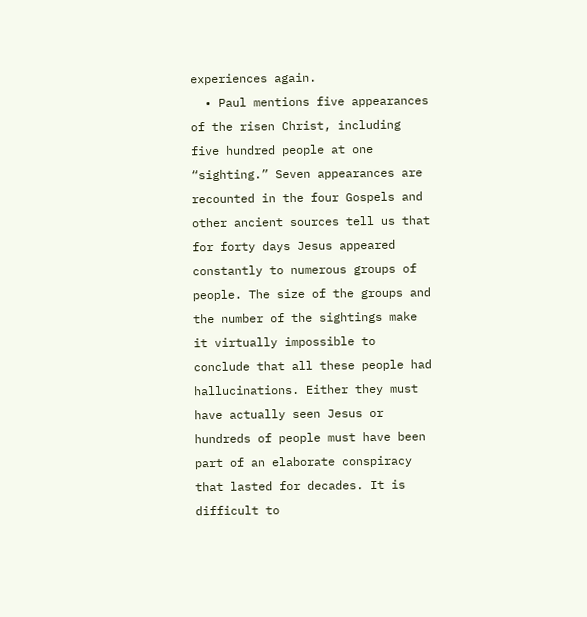experiences again.
  • Paul mentions five appearances of the risen Christ, including five hundred people at one “sighting.” Seven appearances are recounted in the four Gospels and other ancient sources tell us that for forty days Jesus appeared constantly to numerous groups of people. The size of the groups and the number of the sightings make it virtually impossible to conclude that all these people had hallucinations. Either they must have actually seen Jesus or hundreds of people must have been part of an elaborate conspiracy that lasted for decades. It is difficult to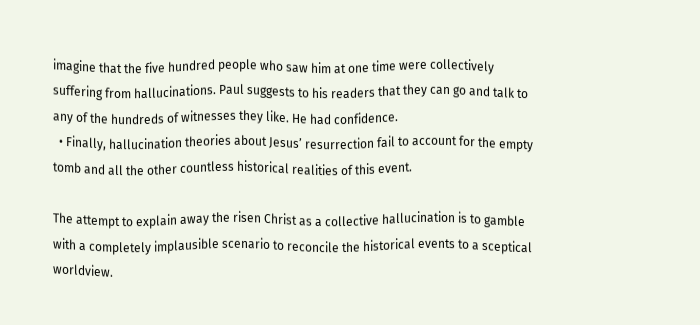imagine that the five hundred people who saw him at one time were collectively suffering from hallucinations. Paul suggests to his readers that they can go and talk to any of the hundreds of witnesses they like. He had confidence.
  • Finally, hallucination theories about Jesus’ resurrection fail to account for the empty tomb and all the other countless historical realities of this event.

The attempt to explain away the risen Christ as a collective hallucination is to gamble with a completely implausible scenario to reconcile the historical events to a sceptical worldview.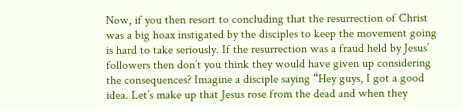Now, if you then resort to concluding that the resurrection of Christ was a big hoax instigated by the disciples to keep the movement going is hard to take seriously. If the resurrection was a fraud held by Jesus’ followers then don’t you think they would have given up considering the consequences? Imagine a disciple saying “Hey guys, I got a good idea. Let’s make up that Jesus rose from the dead and when they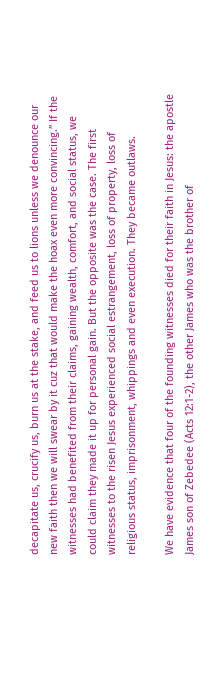decapitate us, crucify us, burn us at the stake, and feed us to lions unless we denounce our new faith then we will swear by it cuz that would make the hoax even more convincing.” If the witnesses had benefited from their claims, gaining wealth, comfort, and social status, we could claim they made it up for personal gain. But the opposite was the case. The first witnesses to the risen Jesus experienced social estrangement, loss of property, loss of religious status, imprisonment, whippings and even execution. They became outlaws.

We have evidence that four of the founding witnesses died for their faith in Jesus: the apostle James son of Zebedee (Acts 12:1-2), the other James who was the brother of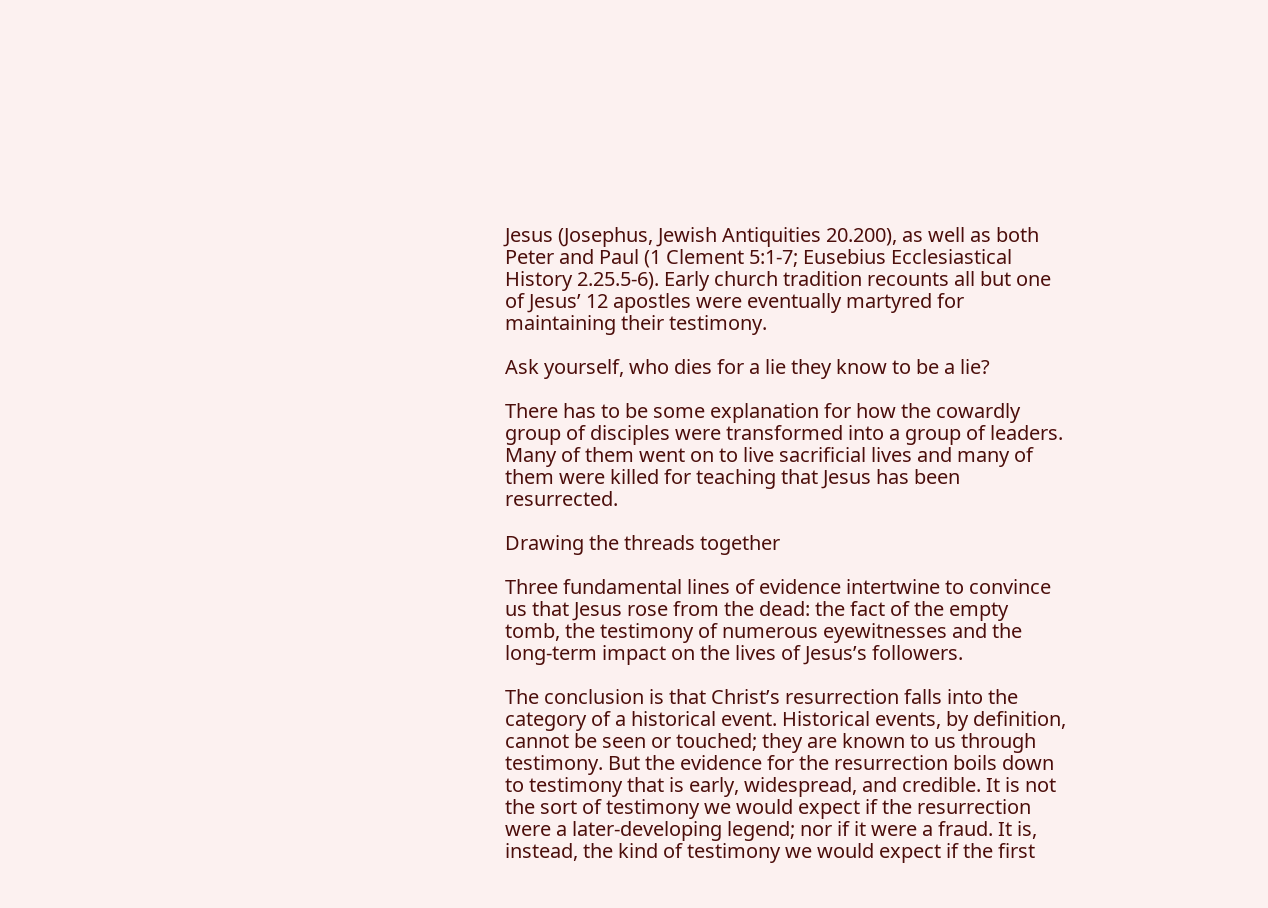Jesus (Josephus, Jewish Antiquities 20.200), as well as both Peter and Paul (1 Clement 5:1-7; Eusebius Ecclesiastical History 2.25.5-6). Early church tradition recounts all but one of Jesus’ 12 apostles were eventually martyred for maintaining their testimony.

Ask yourself, who dies for a lie they know to be a lie?

There has to be some explanation for how the cowardly group of disciples were transformed into a group of leaders. Many of them went on to live sacrificial lives and many of them were killed for teaching that Jesus has been resurrected.

Drawing the threads together

Three fundamental lines of evidence intertwine to convince us that Jesus rose from the dead: the fact of the empty tomb, the testimony of numerous eyewitnesses and the long-term impact on the lives of Jesus’s followers.

The conclusion is that Christ’s resurrection falls into the category of a historical event. Historical events, by definition, cannot be seen or touched; they are known to us through testimony. But the evidence for the resurrection boils down to testimony that is early, widespread, and credible. It is not the sort of testimony we would expect if the resurrection were a later-developing legend; nor if it were a fraud. It is, instead, the kind of testimony we would expect if the first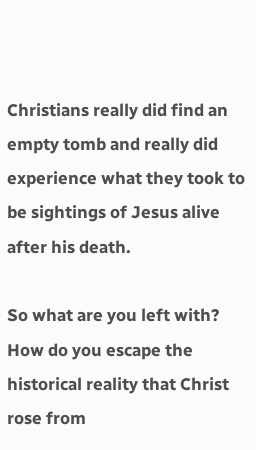Christians really did find an empty tomb and really did experience what they took to be sightings of Jesus alive after his death.

So what are you left with? How do you escape the historical reality that Christ rose from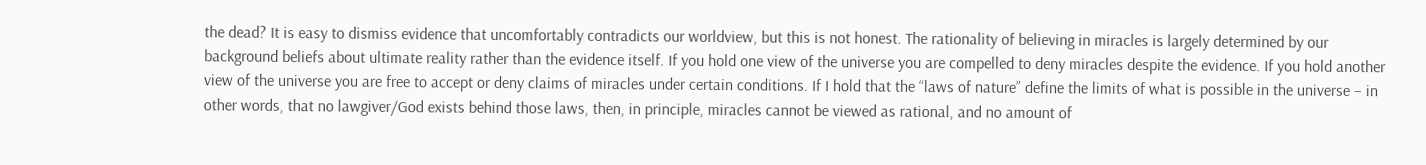the dead? It is easy to dismiss evidence that uncomfortably contradicts our worldview, but this is not honest. The rationality of believing in miracles is largely determined by our background beliefs about ultimate reality rather than the evidence itself. If you hold one view of the universe you are compelled to deny miracles despite the evidence. If you hold another view of the universe you are free to accept or deny claims of miracles under certain conditions. If I hold that the “laws of nature” define the limits of what is possible in the universe – in other words, that no lawgiver/God exists behind those laws, then, in principle, miracles cannot be viewed as rational, and no amount of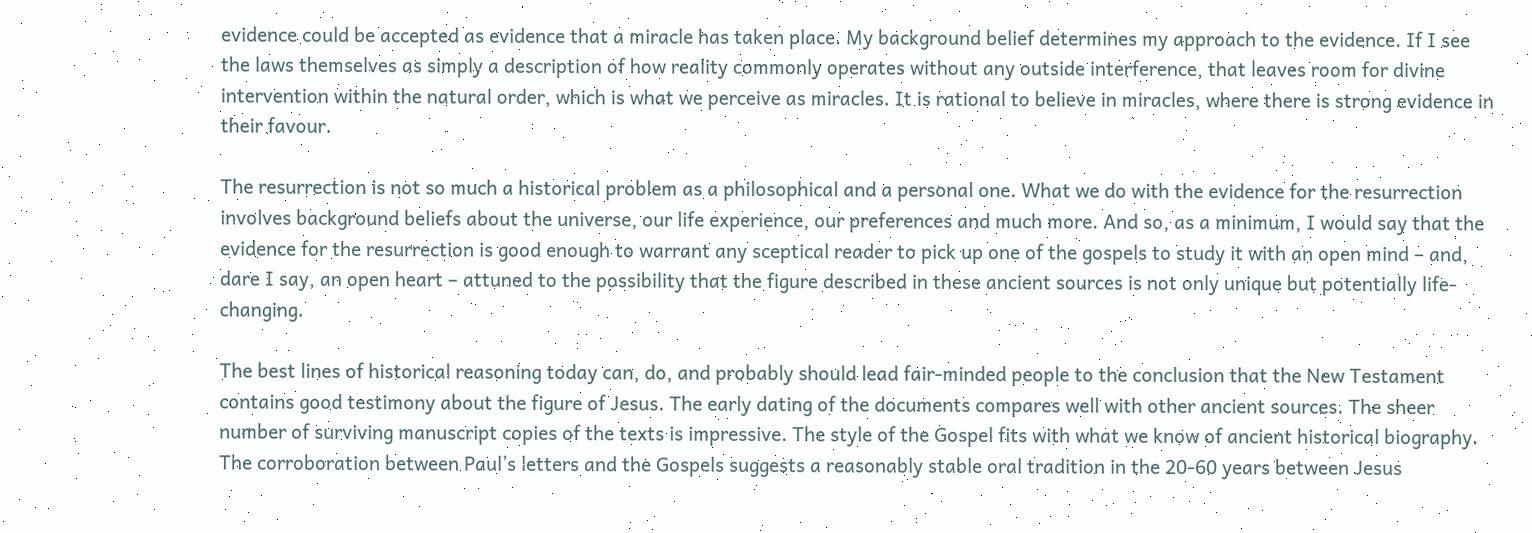evidence could be accepted as evidence that a miracle has taken place. My background belief determines my approach to the evidence. If I see the laws themselves as simply a description of how reality commonly operates without any outside interference, that leaves room for divine intervention within the natural order, which is what we perceive as miracles. It is rational to believe in miracles, where there is strong evidence in their favour.

The resurrection is not so much a historical problem as a philosophical and a personal one. What we do with the evidence for the resurrection involves background beliefs about the universe, our life experience, our preferences and much more. And so, as a minimum, I would say that the evidence for the resurrection is good enough to warrant any sceptical reader to pick up one of the gospels to study it with an open mind – and, dare I say, an open heart – attuned to the possibility that the figure described in these ancient sources is not only unique but potentially life-changing.

The best lines of historical reasoning today can, do, and probably should lead fair-minded people to the conclusion that the New Testament contains good testimony about the figure of Jesus. The early dating of the documents compares well with other ancient sources. The sheer number of surviving manuscript copies of the texts is impressive. The style of the Gospel fits with what we know of ancient historical biography. The corroboration between Paul’s letters and the Gospels suggests a reasonably stable oral tradition in the 20-60 years between Jesus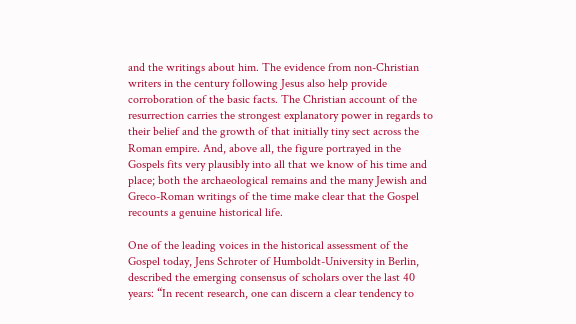and the writings about him. The evidence from non-Christian writers in the century following Jesus also help provide corroboration of the basic facts. The Christian account of the resurrection carries the strongest explanatory power in regards to their belief and the growth of that initially tiny sect across the Roman empire. And, above all, the figure portrayed in the Gospels fits very plausibly into all that we know of his time and place; both the archaeological remains and the many Jewish and Greco-Roman writings of the time make clear that the Gospel recounts a genuine historical life.

One of the leading voices in the historical assessment of the Gospel today, Jens Schroter of Humboldt-University in Berlin, described the emerging consensus of scholars over the last 40 years: “In recent research, one can discern a clear tendency to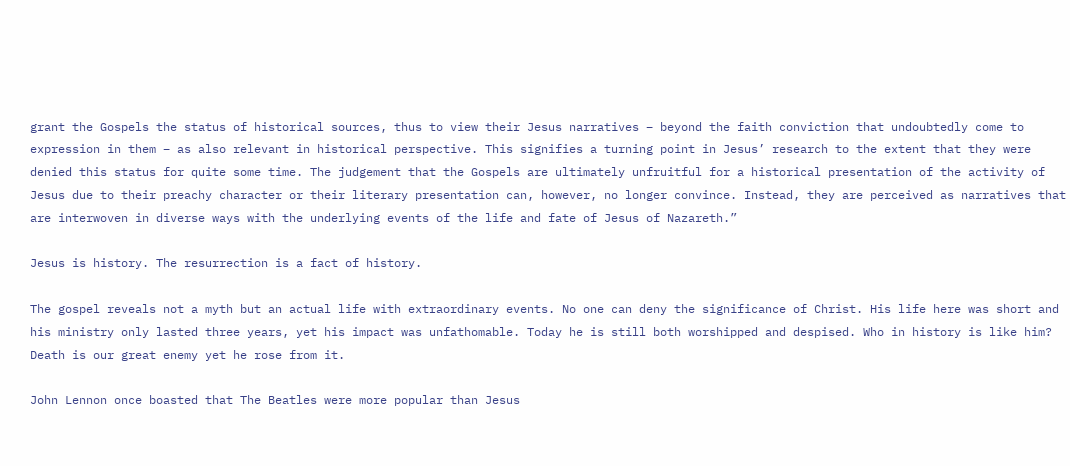grant the Gospels the status of historical sources, thus to view their Jesus narratives – beyond the faith conviction that undoubtedly come to expression in them – as also relevant in historical perspective. This signifies a turning point in Jesus’ research to the extent that they were denied this status for quite some time. The judgement that the Gospels are ultimately unfruitful for a historical presentation of the activity of Jesus due to their preachy character or their literary presentation can, however, no longer convince. Instead, they are perceived as narratives that are interwoven in diverse ways with the underlying events of the life and fate of Jesus of Nazareth.”

Jesus is history. The resurrection is a fact of history.

The gospel reveals not a myth but an actual life with extraordinary events. No one can deny the significance of Christ. His life here was short and his ministry only lasted three years, yet his impact was unfathomable. Today he is still both worshipped and despised. Who in history is like him? Death is our great enemy yet he rose from it.

John Lennon once boasted that The Beatles were more popular than Jesus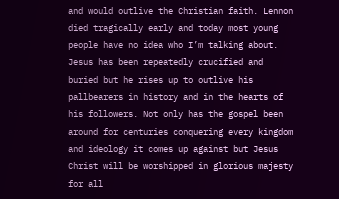and would outlive the Christian faith. Lennon died tragically early and today most young people have no idea who I’m talking about. Jesus has been repeatedly crucified and buried but he rises up to outlive his pallbearers in history and in the hearts of his followers. Not only has the gospel been around for centuries conquering every kingdom and ideology it comes up against but Jesus Christ will be worshipped in glorious majesty for all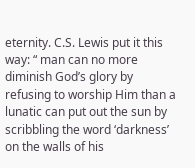eternity. C.S. Lewis put it this way: “ man can no more diminish God’s glory by refusing to worship Him than a lunatic can put out the sun by scribbling the word ‘darkness’ on the walls of his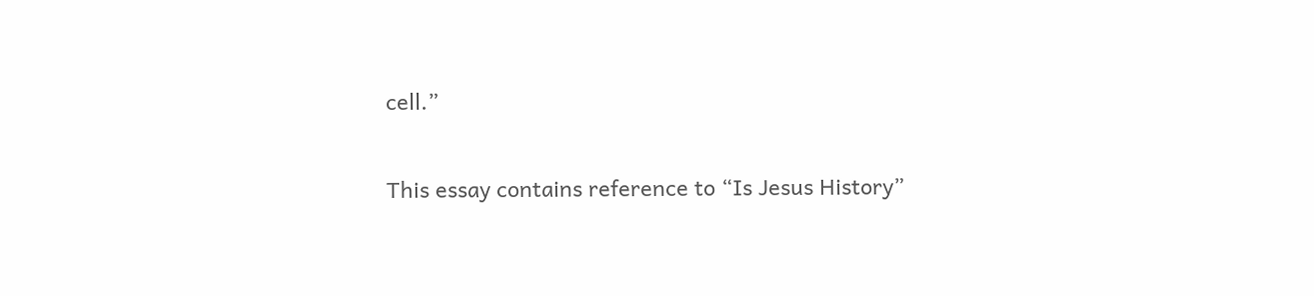cell.”

This essay contains reference to “Is Jesus History”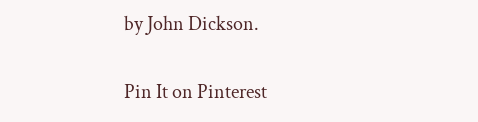by John Dickson.

Pin It on Pinterest